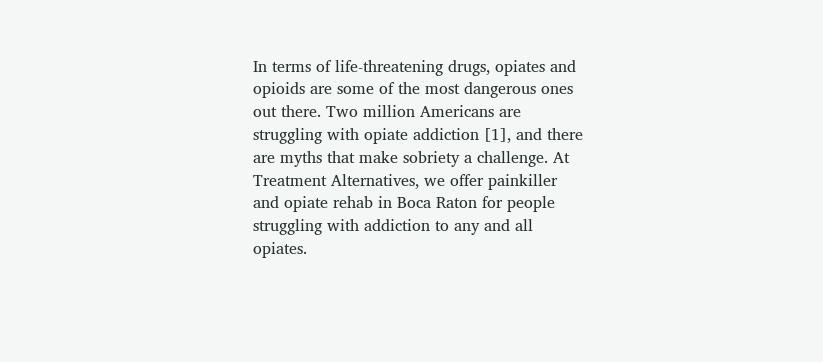In terms of life-threatening drugs, opiates and opioids are some of the most dangerous ones out there. Two million Americans are struggling with opiate addiction [1], and there are myths that make sobriety a challenge. At Treatment Alternatives, we offer painkiller and opiate rehab in Boca Raton for people struggling with addiction to any and all opiates.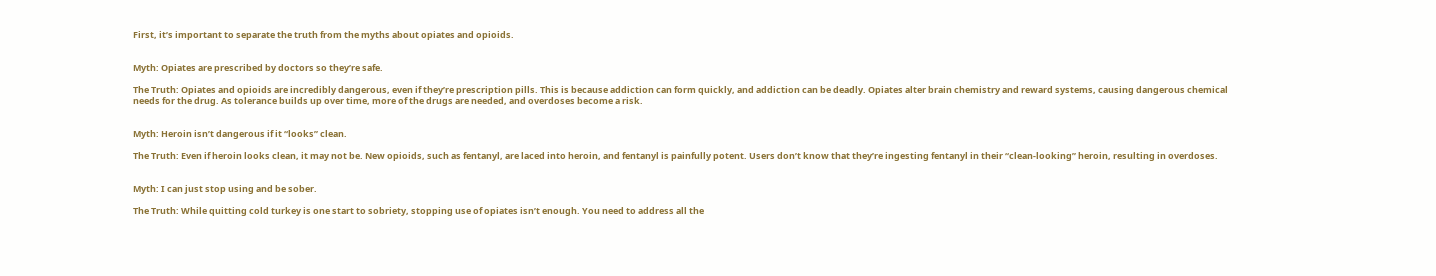First, it’s important to separate the truth from the myths about opiates and opioids.


Myth: Opiates are prescribed by doctors so they’re safe.

The Truth: Opiates and opioids are incredibly dangerous, even if they’re prescription pills. This is because addiction can form quickly, and addiction can be deadly. Opiates alter brain chemistry and reward systems, causing dangerous chemical needs for the drug. As tolerance builds up over time, more of the drugs are needed, and overdoses become a risk.


Myth: Heroin isn’t dangerous if it “looks” clean.

The Truth: Even if heroin looks clean, it may not be. New opioids, such as fentanyl, are laced into heroin, and fentanyl is painfully potent. Users don’t know that they’re ingesting fentanyl in their “clean-looking” heroin, resulting in overdoses.


Myth: I can just stop using and be sober.

The Truth: While quitting cold turkey is one start to sobriety, stopping use of opiates isn’t enough. You need to address all the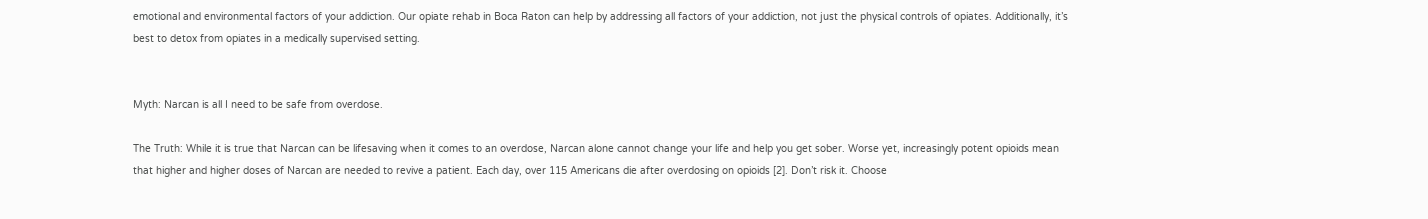emotional and environmental factors of your addiction. Our opiate rehab in Boca Raton can help by addressing all factors of your addiction, not just the physical controls of opiates. Additionally, it’s best to detox from opiates in a medically supervised setting.


Myth: Narcan is all I need to be safe from overdose.

The Truth: While it is true that Narcan can be lifesaving when it comes to an overdose, Narcan alone cannot change your life and help you get sober. Worse yet, increasingly potent opioids mean that higher and higher doses of Narcan are needed to revive a patient. Each day, over 115 Americans die after overdosing on opioids [2]. Don’t risk it. Choose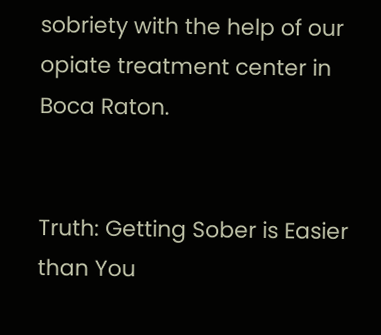sobriety with the help of our opiate treatment center in Boca Raton.


Truth: Getting Sober is Easier than You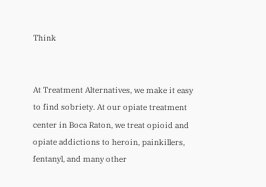Think


At Treatment Alternatives, we make it easy to find sobriety. At our opiate treatment center in Boca Raton, we treat opioid and opiate addictions to heroin, painkillers, fentanyl, and many other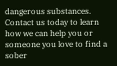dangerous substances. Contact us today to learn how we can help you or someone you love to find a sober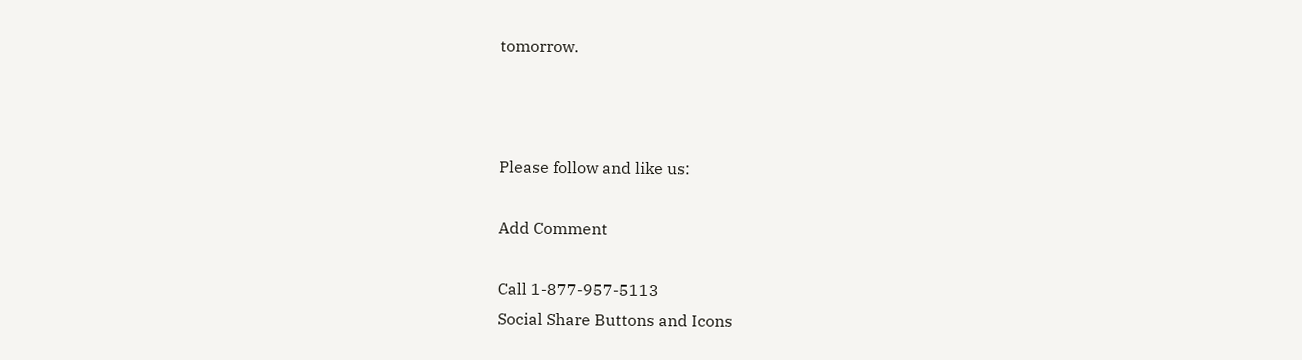tomorrow.



Please follow and like us:

Add Comment

Call 1-877-957-5113
Social Share Buttons and Icons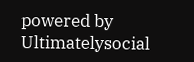powered by Ultimatelysocial